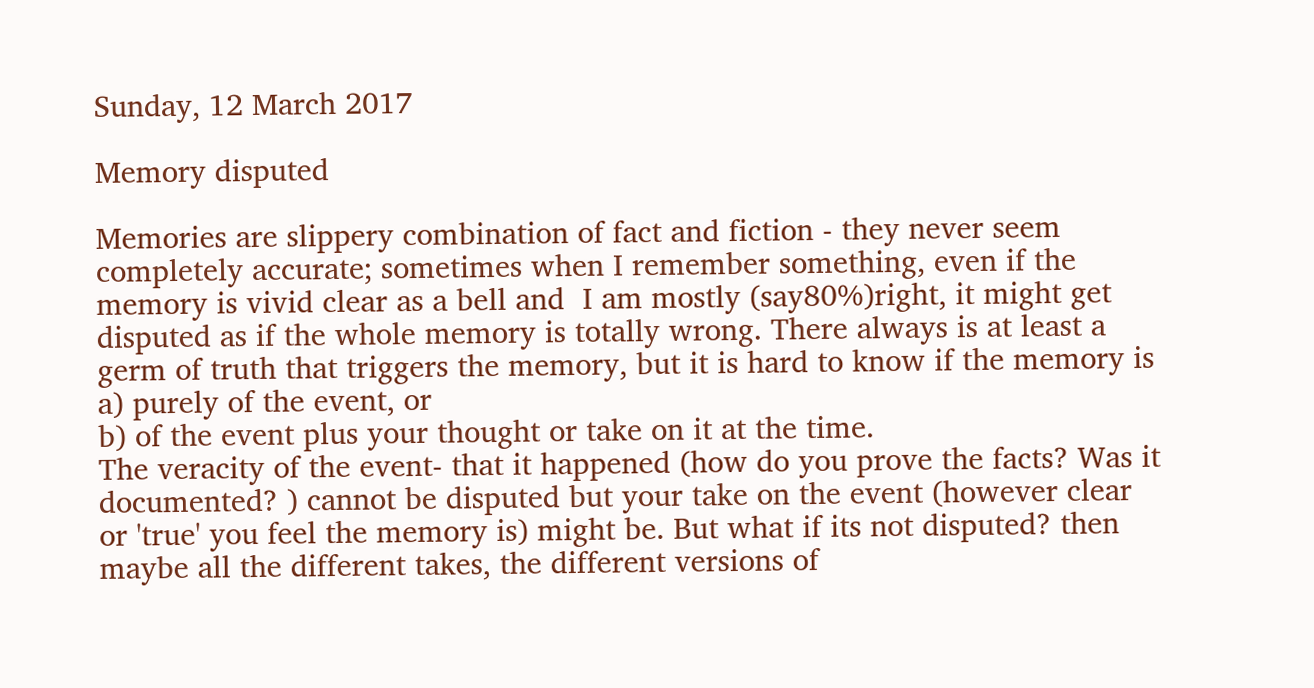Sunday, 12 March 2017

Memory disputed

Memories are slippery combination of fact and fiction - they never seem  completely accurate; sometimes when I remember something, even if the memory is vivid clear as a bell and  I am mostly (say80%)right, it might get disputed as if the whole memory is totally wrong. There always is at least a germ of truth that triggers the memory, but it is hard to know if the memory is
a) purely of the event, or
b) of the event plus your thought or take on it at the time.
The veracity of the event- that it happened (how do you prove the facts? Was it documented? ) cannot be disputed but your take on the event (however clear or 'true' you feel the memory is) might be. But what if its not disputed? then maybe all the different takes, the different versions of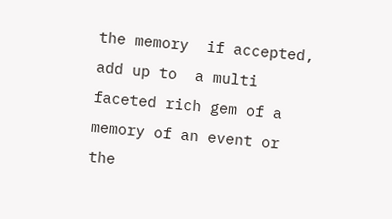the memory  if accepted, add up to  a multi faceted rich gem of a memory of an event or the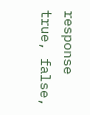response true, false,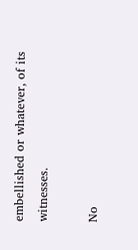embellished or whatever, of its witnesses.

No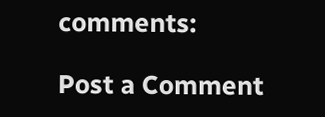comments:

Post a Comment